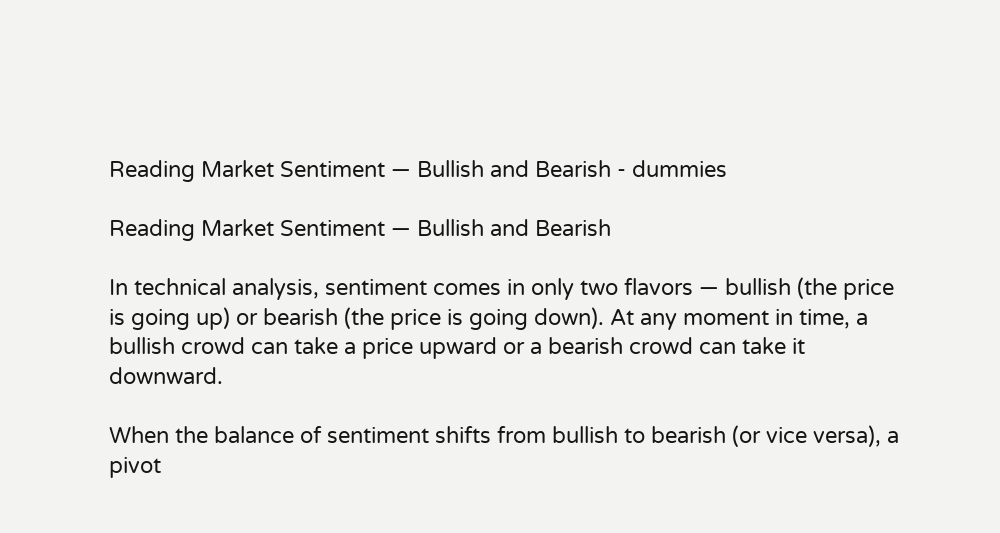Reading Market Sentiment — Bullish and Bearish - dummies

Reading Market Sentiment — Bullish and Bearish

In technical analysis, sentiment comes in only two flavors — bullish (the price is going up) or bearish (the price is going down). At any moment in time, a bullish crowd can take a price upward or a bearish crowd can take it downward.

When the balance of sentiment shifts from bullish to bearish (or vice versa), a pivot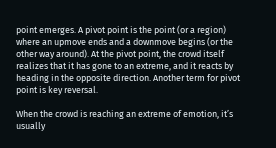point emerges. A pivot point is the point (or a region) where an upmove ends and a downmove begins (or the other way around). At the pivot point, the crowd itself realizes that it has gone to an extreme, and it reacts by heading in the opposite direction. Another term for pivot point is key reversal.

When the crowd is reaching an extreme of emotion, it’s usually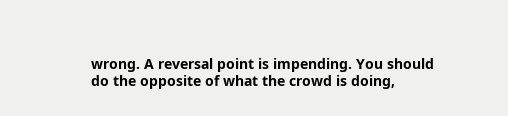wrong. A reversal point is impending. You should do the opposite of what the crowd is doing,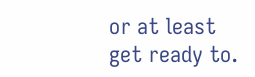or at least get ready to.